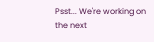Psst... We're working on the next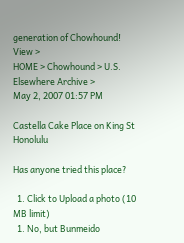generation of Chowhound! View >
HOME > Chowhound > U.S. Elsewhere Archive >
May 2, 2007 01:57 PM

Castella Cake Place on King St Honolulu

Has anyone tried this place?

  1. Click to Upload a photo (10 MB limit)
  1. No, but Bunmeido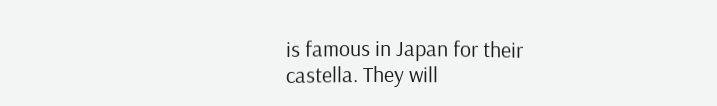is famous in Japan for their castella. They will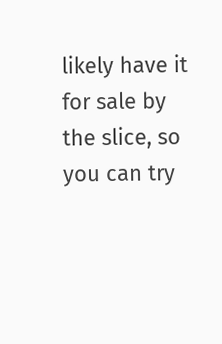likely have it for sale by the slice, so you can try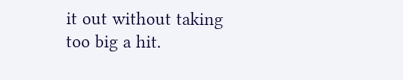it out without taking too big a hit.